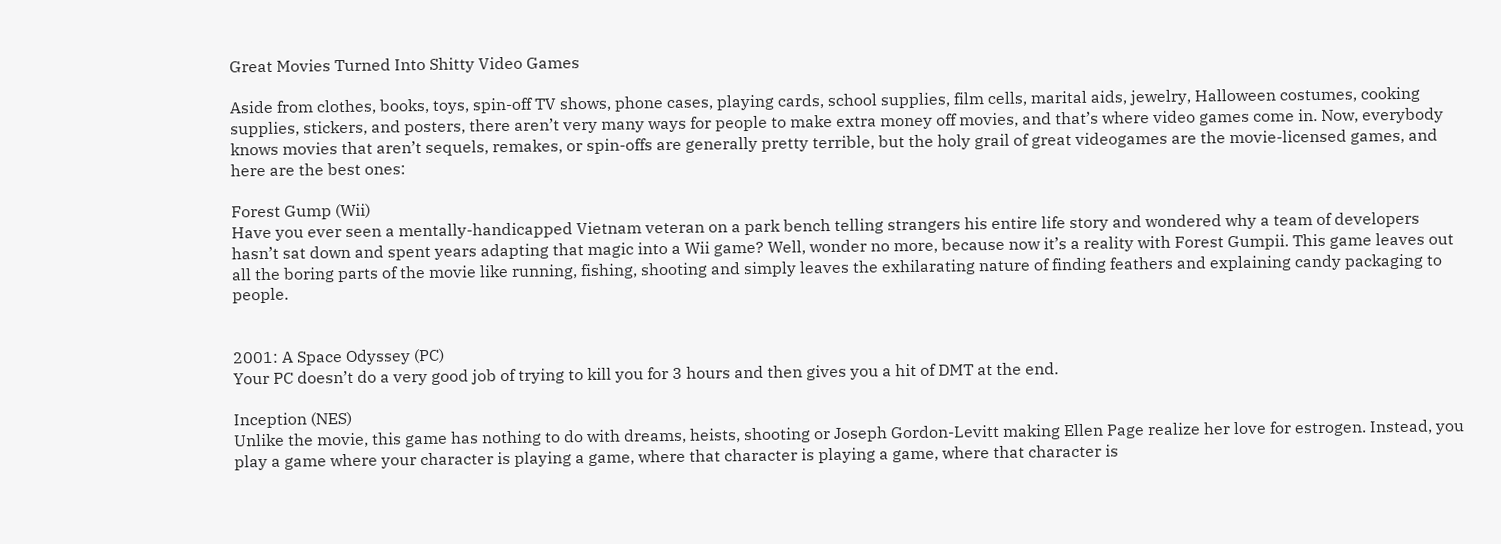Great Movies Turned Into Shitty Video Games

Aside from clothes, books, toys, spin-off TV shows, phone cases, playing cards, school supplies, film cells, marital aids, jewelry, Halloween costumes, cooking supplies, stickers, and posters, there aren’t very many ways for people to make extra money off movies, and that’s where video games come in. Now, everybody knows movies that aren’t sequels, remakes, or spin-offs are generally pretty terrible, but the holy grail of great videogames are the movie-licensed games, and here are the best ones:

Forest Gump (Wii)
Have you ever seen a mentally-handicapped Vietnam veteran on a park bench telling strangers his entire life story and wondered why a team of developers hasn’t sat down and spent years adapting that magic into a Wii game? Well, wonder no more, because now it’s a reality with Forest Gumpii. This game leaves out all the boring parts of the movie like running, fishing, shooting and simply leaves the exhilarating nature of finding feathers and explaining candy packaging to people.


2001: A Space Odyssey (PC)
Your PC doesn’t do a very good job of trying to kill you for 3 hours and then gives you a hit of DMT at the end.

Inception (NES)
Unlike the movie, this game has nothing to do with dreams, heists, shooting or Joseph Gordon-Levitt making Ellen Page realize her love for estrogen. Instead, you play a game where your character is playing a game, where that character is playing a game, where that character is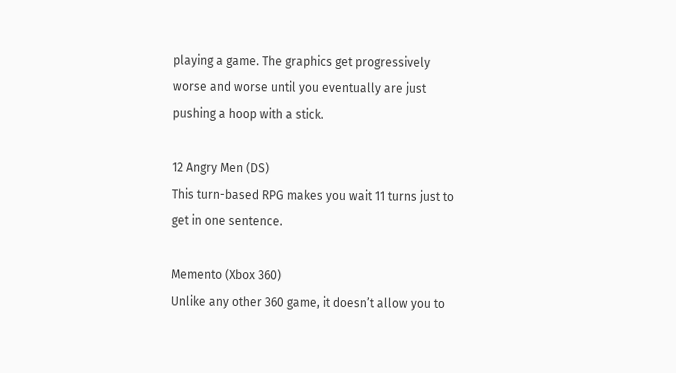playing a game. The graphics get progressively worse and worse until you eventually are just pushing a hoop with a stick.

12 Angry Men (DS)
This turn-based RPG makes you wait 11 turns just to get in one sentence.

Memento (Xbox 360)
Unlike any other 360 game, it doesn’t allow you to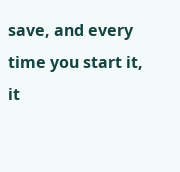save, and every time you start it, it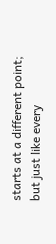starts at a different point; but just like every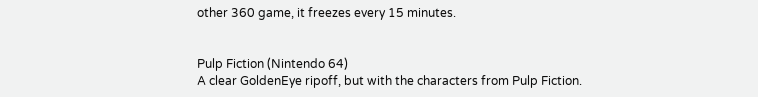other 360 game, it freezes every 15 minutes.


Pulp Fiction (Nintendo 64)
A clear GoldenEye ripoff, but with the characters from Pulp Fiction.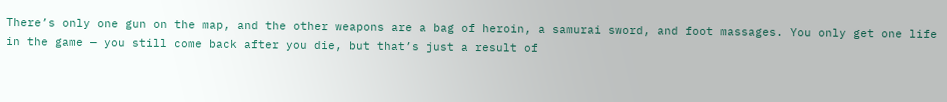There’s only one gun on the map, and the other weapons are a bag of heroin, a samurai sword, and foot massages. You only get one life in the game — you still come back after you die, but that’s just a result of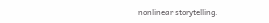nonlinear storytelling.